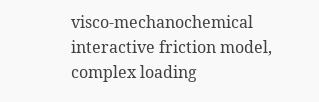visco-mechanochemical interactive friction model, complex loading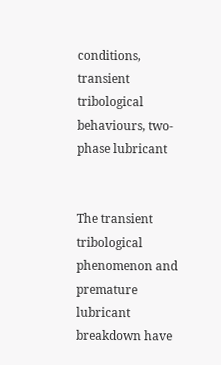conditions, transient tribological behaviours, two-phase lubricant


The transient tribological phenomenon and premature lubricant breakdown have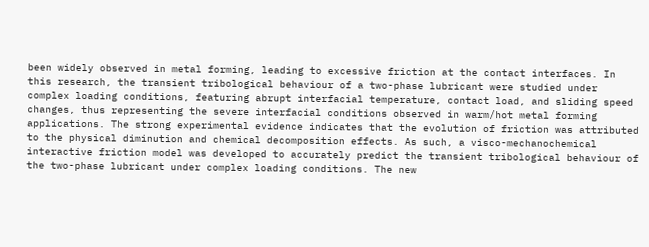been widely observed in metal forming, leading to excessive friction at the contact interfaces. In this research, the transient tribological behaviour of a two-phase lubricant were studied under complex loading conditions, featuring abrupt interfacial temperature, contact load, and sliding speed changes, thus representing the severe interfacial conditions observed in warm/hot metal forming applications. The strong experimental evidence indicates that the evolution of friction was attributed to the physical diminution and chemical decomposition effects. As such, a visco-mechanochemical interactive friction model was developed to accurately predict the transient tribological behaviour of the two-phase lubricant under complex loading conditions. The new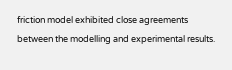friction model exhibited close agreements between the modelling and experimental results.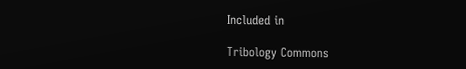Included in

Tribology Commons